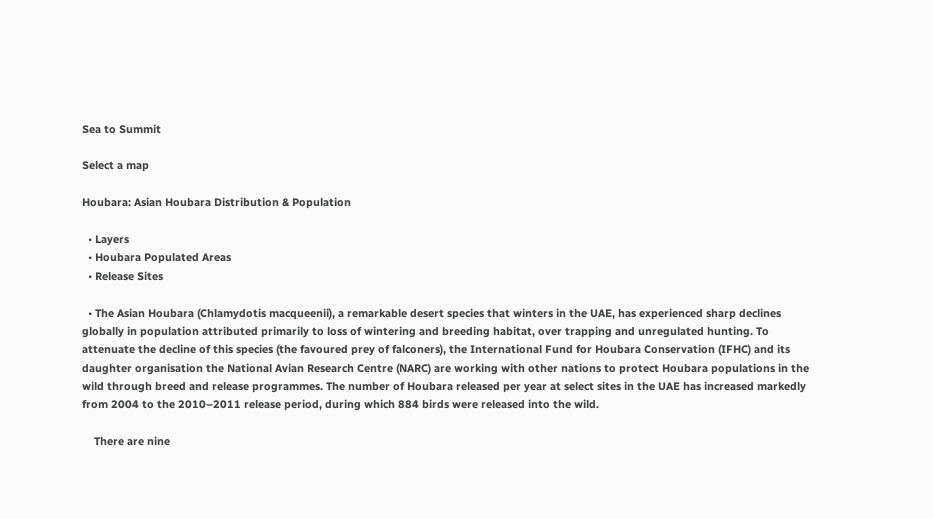Sea to Summit

Select a map

Houbara: Asian Houbara Distribution & Population

  • Layers
  • Houbara Populated Areas
  • Release Sites

  • The Asian Houbara (Chlamydotis macqueenii), a remarkable desert species that winters in the UAE, has experienced sharp declines globally in population attributed primarily to loss of wintering and breeding habitat, over trapping and unregulated hunting. To attenuate the decline of this species (the favoured prey of falconers), the International Fund for Houbara Conservation (IFHC) and its daughter organisation the National Avian Research Centre (NARC) are working with other nations to protect Houbara populations in the wild through breed and release programmes. The number of Houbara released per year at select sites in the UAE has increased markedly from 2004 to the 2010–2011 release period, during which 884 birds were released into the wild.

    There are nine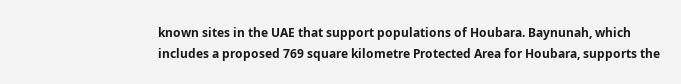known sites in the UAE that support populations of Houbara. Baynunah, which includes a proposed 769 square kilometre Protected Area for Houbara, supports the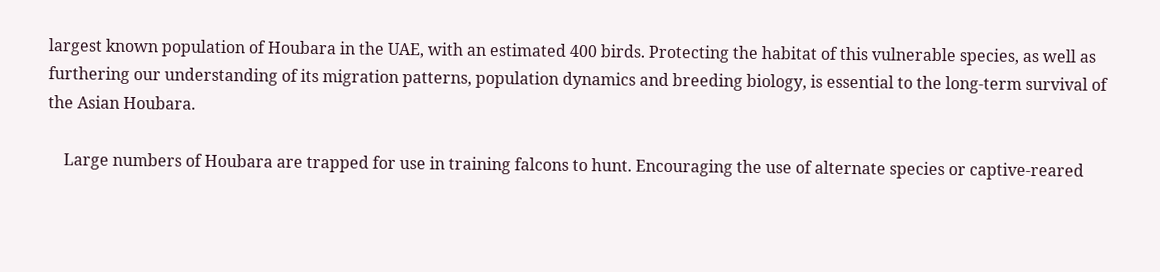largest known population of Houbara in the UAE, with an estimated 400 birds. Protecting the habitat of this vulnerable species, as well as furthering our understanding of its migration patterns, population dynamics and breeding biology, is essential to the long-term survival of the Asian Houbara.

    Large numbers of Houbara are trapped for use in training falcons to hunt. Encouraging the use of alternate species or captive-reared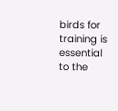birds for training is essential to the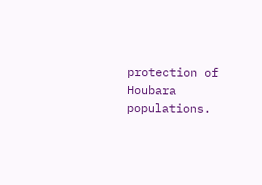protection of Houbara populations.